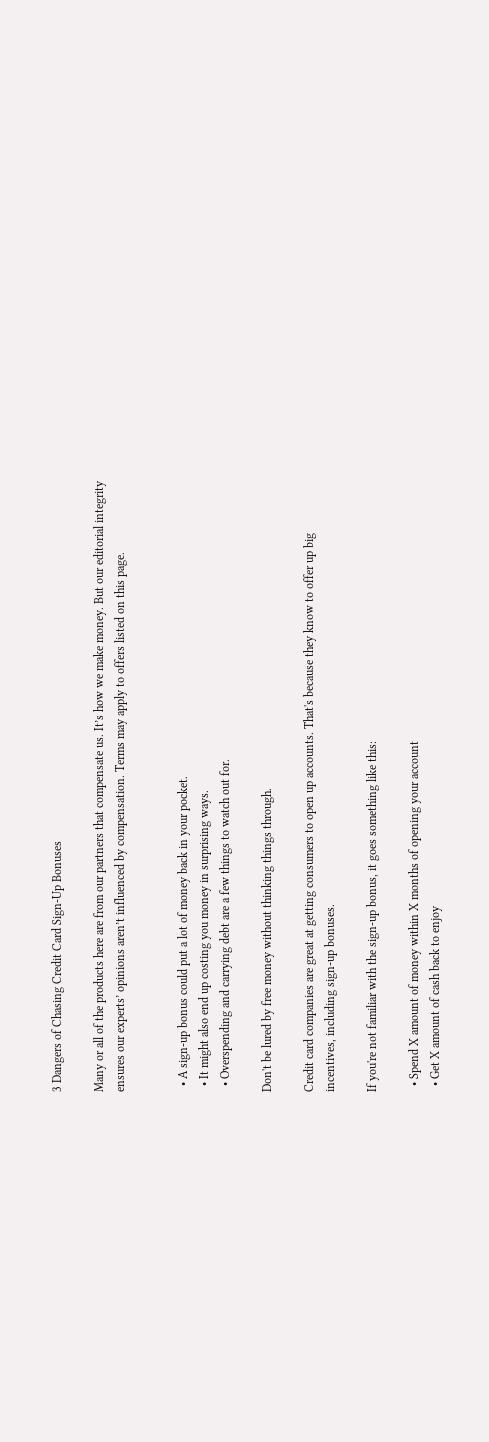3 Dangers of Chasing Credit Card Sign-Up Bonuses

Many or all of the products here are from our partners that compensate us. It’s how we make money. But our editorial integrity ensures our experts’ opinions aren’t influenced by compensation. Terms may apply to offers listed on this page.


  • A sign-up bonus could put a lot of money back in your pocket.
  • It might also end up costing you money in surprising ways.
  • Overspending and carrying debt are a few things to watch out for.

Don't be lured by free money without thinking things through.

Credit card companies are great at getting consumers to open up accounts. That's because they know to offer up big incentives, including sign-up bonuses.

If you're not familiar with the sign-up bonus, it goes something like this:

  • Spend X amount of money within X months of opening your account
  • Get X amount of cash back to enjoy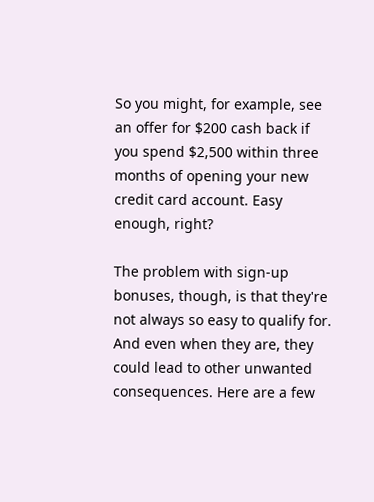So you might, for example, see an offer for $200 cash back if you spend $2,500 within three months of opening your new credit card account. Easy enough, right?

The problem with sign-up bonuses, though, is that they're not always so easy to qualify for. And even when they are, they could lead to other unwanted consequences. Here are a few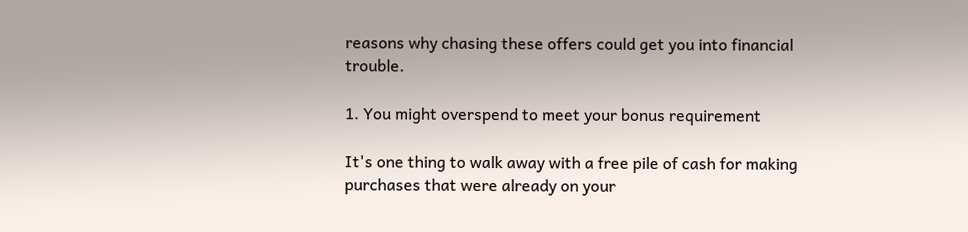reasons why chasing these offers could get you into financial trouble.

1. You might overspend to meet your bonus requirement

It's one thing to walk away with a free pile of cash for making purchases that were already on your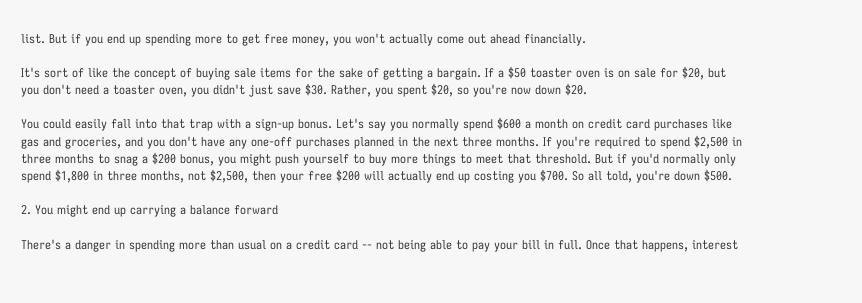list. But if you end up spending more to get free money, you won't actually come out ahead financially.

It's sort of like the concept of buying sale items for the sake of getting a bargain. If a $50 toaster oven is on sale for $20, but you don't need a toaster oven, you didn't just save $30. Rather, you spent $20, so you're now down $20.

You could easily fall into that trap with a sign-up bonus. Let's say you normally spend $600 a month on credit card purchases like gas and groceries, and you don't have any one-off purchases planned in the next three months. If you're required to spend $2,500 in three months to snag a $200 bonus, you might push yourself to buy more things to meet that threshold. But if you'd normally only spend $1,800 in three months, not $2,500, then your free $200 will actually end up costing you $700. So all told, you're down $500.

2. You might end up carrying a balance forward

There's a danger in spending more than usual on a credit card -- not being able to pay your bill in full. Once that happens, interest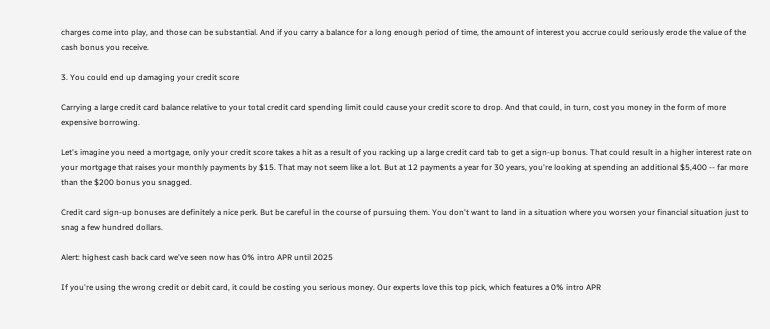charges come into play, and those can be substantial. And if you carry a balance for a long enough period of time, the amount of interest you accrue could seriously erode the value of the cash bonus you receive.

3. You could end up damaging your credit score

Carrying a large credit card balance relative to your total credit card spending limit could cause your credit score to drop. And that could, in turn, cost you money in the form of more expensive borrowing.

Let's imagine you need a mortgage, only your credit score takes a hit as a result of you racking up a large credit card tab to get a sign-up bonus. That could result in a higher interest rate on your mortgage that raises your monthly payments by $15. That may not seem like a lot. But at 12 payments a year for 30 years, you're looking at spending an additional $5,400 -- far more than the $200 bonus you snagged.

Credit card sign-up bonuses are definitely a nice perk. But be careful in the course of pursuing them. You don't want to land in a situation where you worsen your financial situation just to snag a few hundred dollars.

Alert: highest cash back card we've seen now has 0% intro APR until 2025

If you're using the wrong credit or debit card, it could be costing you serious money. Our experts love this top pick, which features a 0% intro APR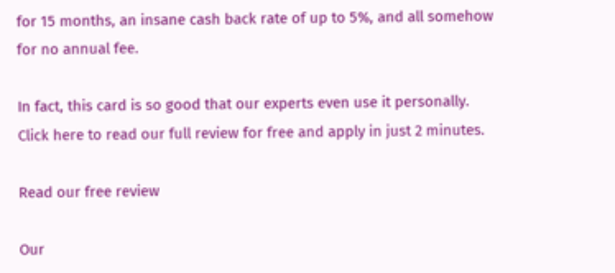for 15 months, an insane cash back rate of up to 5%, and all somehow for no annual fee.

In fact, this card is so good that our experts even use it personally. Click here to read our full review for free and apply in just 2 minutes.

Read our free review

Our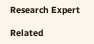Research Expert

Related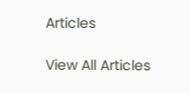Articles

View All Articles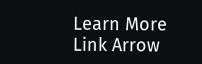Learn More Link Arrow